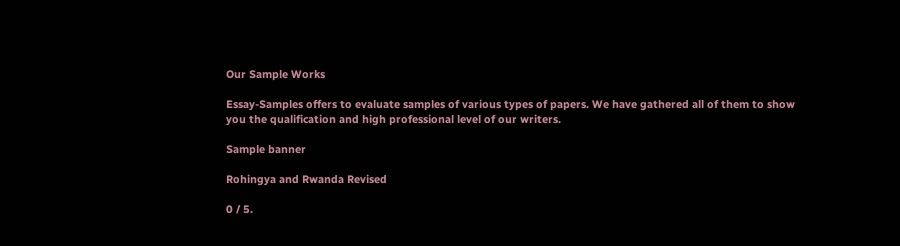Our Sample Works

Essay-Samples offers to evaluate samples of various types of papers. We have gathered all of them to show you the qualification and high professional level of our writers.

Sample banner

Rohingya and Rwanda Revised

0 / 5.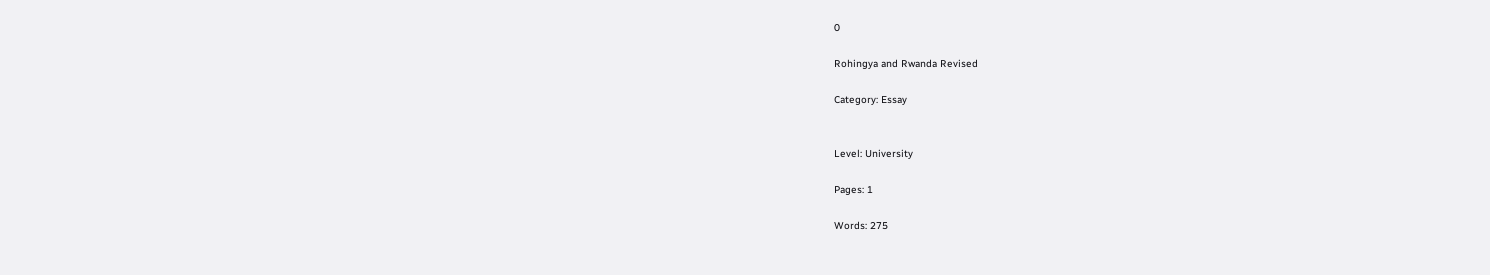0

Rohingya and Rwanda Revised

Category: Essay


Level: University

Pages: 1

Words: 275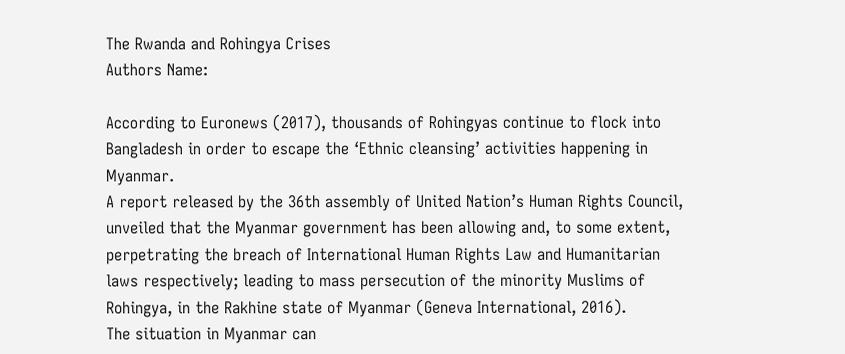The Rwanda and Rohingya Crises
Authors Name:

According to Euronews (2017), thousands of Rohingyas continue to flock into Bangladesh in order to escape the ‘Ethnic cleansing’ activities happening in Myanmar.
A report released by the 36th assembly of United Nation’s Human Rights Council, unveiled that the Myanmar government has been allowing and, to some extent, perpetrating the breach of International Human Rights Law and Humanitarian laws respectively; leading to mass persecution of the minority Muslims of Rohingya, in the Rakhine state of Myanmar (Geneva International, 2016).
The situation in Myanmar can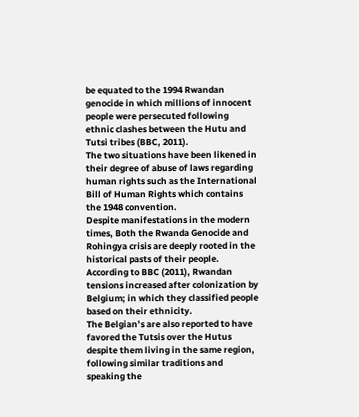be equated to the 1994 Rwandan genocide in which millions of innocent people were persecuted following ethnic clashes between the Hutu and Tutsi tribes (BBC, 2011).
The two situations have been likened in their degree of abuse of laws regarding human rights such as the International Bill of Human Rights which contains the 1948 convention.
Despite manifestations in the modern times, Both the Rwanda Genocide and Rohingya crisis are deeply rooted in the historical pasts of their people.
According to BBC (2011), Rwandan tensions increased after colonization by Belgium; in which they classified people based on their ethnicity.
The Belgian’s are also reported to have favored the Tutsis over the Hutus despite them living in the same region, following similar traditions and speaking the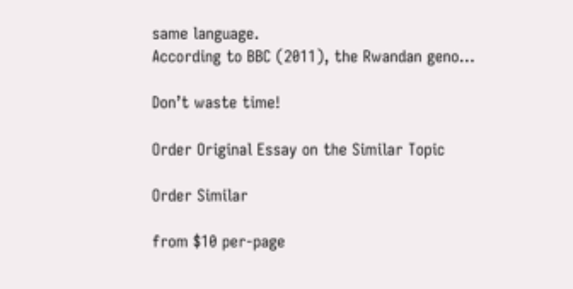same language.
According to BBC (2011), the Rwandan geno…

Don’t waste time!

Order Original Essay on the Similar Topic

Order Similar

from $10 per-page